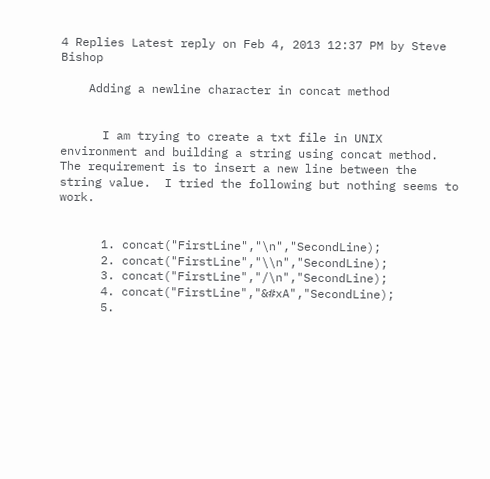4 Replies Latest reply on Feb 4, 2013 12:37 PM by Steve Bishop

    Adding a newline character in concat method


      I am trying to create a txt file in UNIX environment and building a string using concat method.  The requirement is to insert a new line between the string value.  I tried the following but nothing seems to work.


      1. concat("FirstLine","\n","SecondLine);
      2. concat("FirstLine","\\n","SecondLine);
      3. concat("FirstLine","/\n","SecondLine);
      4. concat("FirstLine","&#xA","SecondLine);
      5.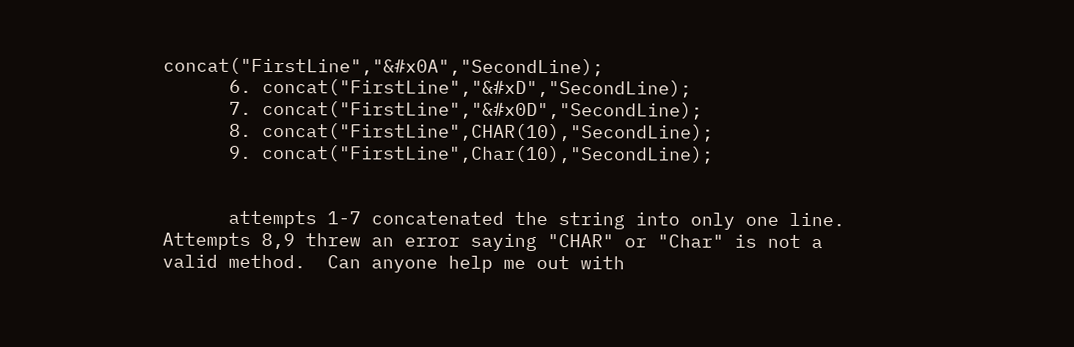concat("FirstLine","&#x0A","SecondLine);
      6. concat("FirstLine","&#xD","SecondLine);
      7. concat("FirstLine","&#x0D","SecondLine);
      8. concat("FirstLine",CHAR(10),"SecondLine);
      9. concat("FirstLine",Char(10),"SecondLine);


      attempts 1-7 concatenated the string into only one line.  Attempts 8,9 threw an error saying "CHAR" or "Char" is not a valid method.  Can anyone help me out with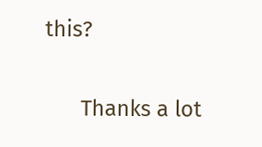this?


      Thanks a lot